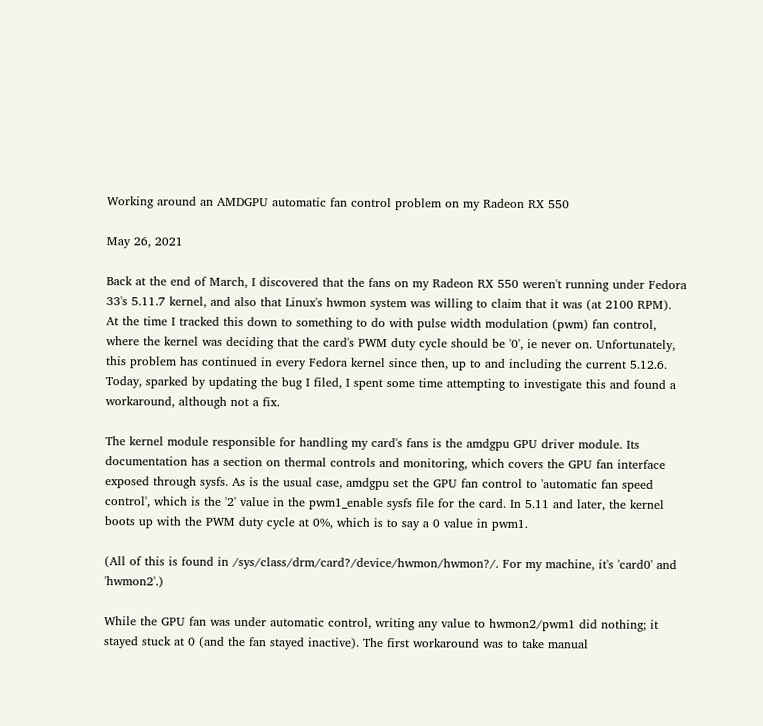Working around an AMDGPU automatic fan control problem on my Radeon RX 550

May 26, 2021

Back at the end of March, I discovered that the fans on my Radeon RX 550 weren't running under Fedora 33's 5.11.7 kernel, and also that Linux's hwmon system was willing to claim that it was (at 2100 RPM). At the time I tracked this down to something to do with pulse width modulation (pwm) fan control, where the kernel was deciding that the card's PWM duty cycle should be '0', ie never on. Unfortunately, this problem has continued in every Fedora kernel since then, up to and including the current 5.12.6. Today, sparked by updating the bug I filed, I spent some time attempting to investigate this and found a workaround, although not a fix.

The kernel module responsible for handling my card's fans is the amdgpu GPU driver module. Its documentation has a section on thermal controls and monitoring, which covers the GPU fan interface exposed through sysfs. As is the usual case, amdgpu set the GPU fan control to 'automatic fan speed control', which is the '2' value in the pwm1_enable sysfs file for the card. In 5.11 and later, the kernel boots up with the PWM duty cycle at 0%, which is to say a 0 value in pwm1.

(All of this is found in /sys/class/drm/card?/device/hwmon/hwmon?/. For my machine, it's 'card0' and 'hwmon2'.)

While the GPU fan was under automatic control, writing any value to hwmon2/pwm1 did nothing; it stayed stuck at 0 (and the fan stayed inactive). The first workaround was to take manual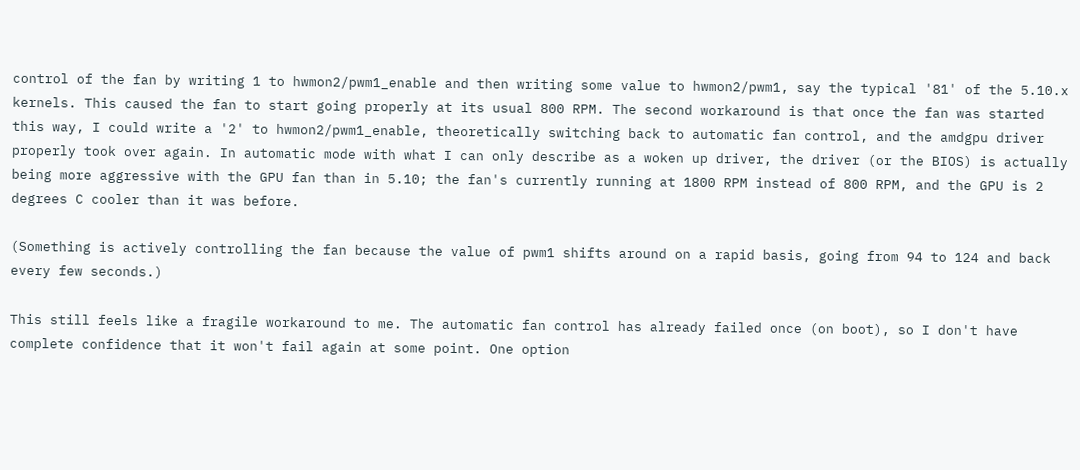control of the fan by writing 1 to hwmon2/pwm1_enable and then writing some value to hwmon2/pwm1, say the typical '81' of the 5.10.x kernels. This caused the fan to start going properly at its usual 800 RPM. The second workaround is that once the fan was started this way, I could write a '2' to hwmon2/pwm1_enable, theoretically switching back to automatic fan control, and the amdgpu driver properly took over again. In automatic mode with what I can only describe as a woken up driver, the driver (or the BIOS) is actually being more aggressive with the GPU fan than in 5.10; the fan's currently running at 1800 RPM instead of 800 RPM, and the GPU is 2 degrees C cooler than it was before.

(Something is actively controlling the fan because the value of pwm1 shifts around on a rapid basis, going from 94 to 124 and back every few seconds.)

This still feels like a fragile workaround to me. The automatic fan control has already failed once (on boot), so I don't have complete confidence that it won't fail again at some point. One option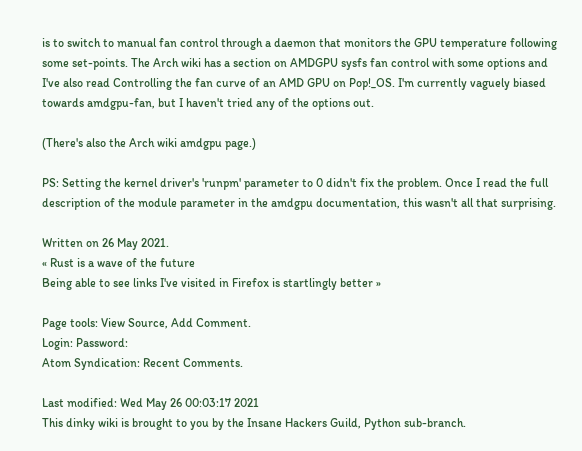is to switch to manual fan control through a daemon that monitors the GPU temperature following some set-points. The Arch wiki has a section on AMDGPU sysfs fan control with some options and I've also read Controlling the fan curve of an AMD GPU on Pop!_OS. I'm currently vaguely biased towards amdgpu-fan, but I haven't tried any of the options out.

(There's also the Arch wiki amdgpu page.)

PS: Setting the kernel driver's 'runpm' parameter to 0 didn't fix the problem. Once I read the full description of the module parameter in the amdgpu documentation, this wasn't all that surprising.

Written on 26 May 2021.
« Rust is a wave of the future
Being able to see links I've visited in Firefox is startlingly better »

Page tools: View Source, Add Comment.
Login: Password:
Atom Syndication: Recent Comments.

Last modified: Wed May 26 00:03:17 2021
This dinky wiki is brought to you by the Insane Hackers Guild, Python sub-branch.